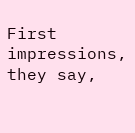First impressions, they say,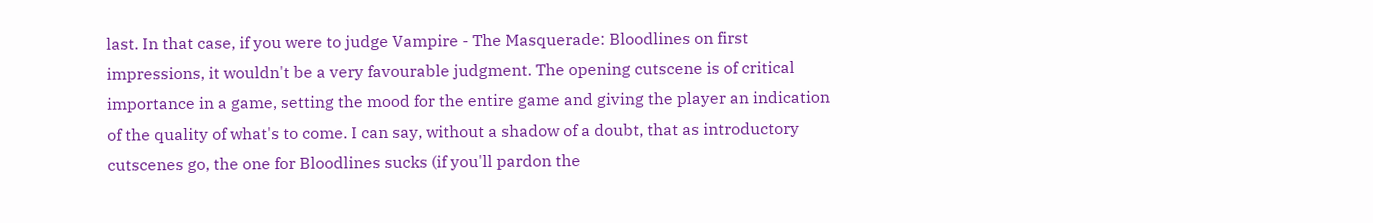last. In that case, if you were to judge Vampire - The Masquerade: Bloodlines on first impressions, it wouldn't be a very favourable judgment. The opening cutscene is of critical importance in a game, setting the mood for the entire game and giving the player an indication of the quality of what's to come. I can say, without a shadow of a doubt, that as introductory cutscenes go, the one for Bloodlines sucks (if you'll pardon the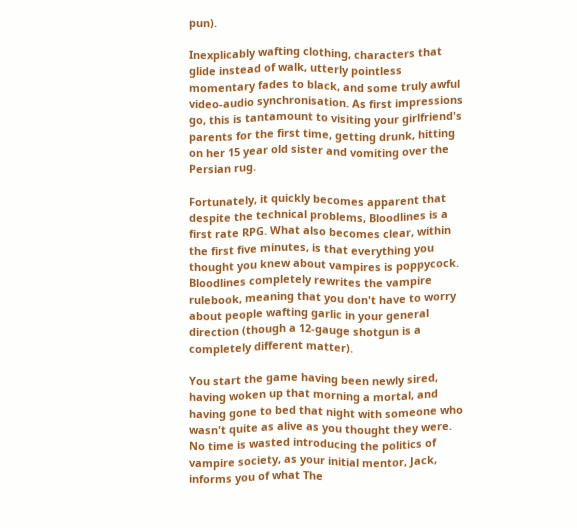pun).

Inexplicably wafting clothing, characters that glide instead of walk, utterly pointless momentary fades to black, and some truly awful video-audio synchronisation. As first impressions go, this is tantamount to visiting your girlfriend's parents for the first time, getting drunk, hitting on her 15 year old sister and vomiting over the Persian rug.

Fortunately, it quickly becomes apparent that despite the technical problems, Bloodlines is a first rate RPG. What also becomes clear, within the first five minutes, is that everything you thought you knew about vampires is poppycock. Bloodlines completely rewrites the vampire rulebook, meaning that you don't have to worry about people wafting garlic in your general direction (though a 12-gauge shotgun is a completely different matter).

You start the game having been newly sired, having woken up that morning a mortal, and having gone to bed that night with someone who wasn't quite as alive as you thought they were. No time is wasted introducing the politics of vampire society, as your initial mentor, Jack, informs you of what The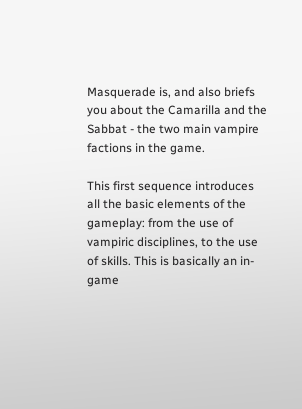Masquerade is, and also briefs you about the Camarilla and the Sabbat - the two main vampire factions in the game.

This first sequence introduces all the basic elements of the gameplay: from the use of vampiric disciplines, to the use of skills. This is basically an in-game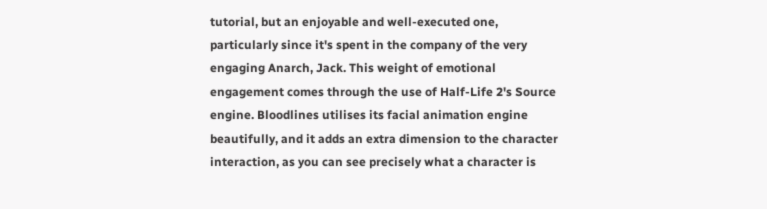tutorial, but an enjoyable and well-executed one, particularly since it's spent in the company of the very engaging Anarch, Jack. This weight of emotional engagement comes through the use of Half-Life 2's Source engine. Bloodlines utilises its facial animation engine beautifully, and it adds an extra dimension to the character interaction, as you can see precisely what a character is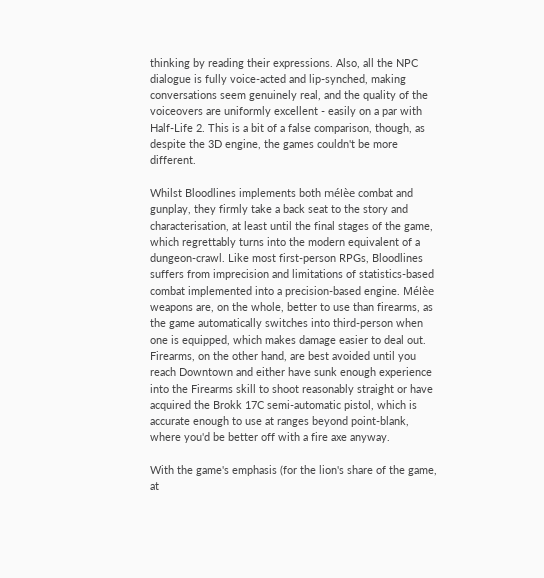thinking by reading their expressions. Also, all the NPC dialogue is fully voice-acted and lip-synched, making conversations seem genuinely real, and the quality of the voiceovers are uniformly excellent - easily on a par with Half-Life 2. This is a bit of a false comparison, though, as despite the 3D engine, the games couldn't be more different.

Whilst Bloodlines implements both mélèe combat and gunplay, they firmly take a back seat to the story and characterisation, at least until the final stages of the game, which regrettably turns into the modern equivalent of a dungeon-crawl. Like most first-person RPGs, Bloodlines suffers from imprecision and limitations of statistics-based combat implemented into a precision-based engine. Mélèe weapons are, on the whole, better to use than firearms, as the game automatically switches into third-person when one is equipped, which makes damage easier to deal out. Firearms, on the other hand, are best avoided until you reach Downtown and either have sunk enough experience into the Firearms skill to shoot reasonably straight or have acquired the Brokk 17C semi-automatic pistol, which is accurate enough to use at ranges beyond point-blank, where you'd be better off with a fire axe anyway.

With the game's emphasis (for the lion's share of the game, at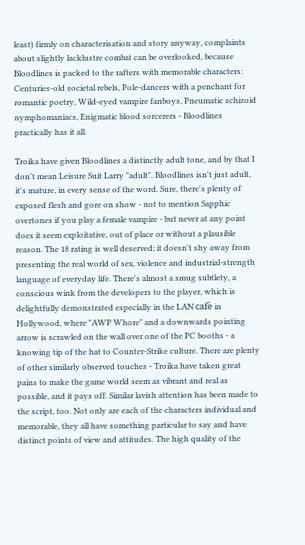least) firmly on characterisation and story anyway, complaints about slightly lacklustre combat can be overlooked, because Bloodlines is packed to the rafters with memorable characters: Centuries-old societal rebels, Pole-dancers with a penchant for romantic poetry, Wild-eyed vampire fanboys, Pneumatic schizoid nymphomaniacs, Enigmatic blood sorcerers - Bloodlines practically has it all.

Troika have given Bloodlines a distinctly adult tone, and by that I don't mean Leisure Suit Larry "adult". Bloodlines isn't just adult, it's mature, in every sense of the word. Sure, there's plenty of exposed flesh and gore on show - not to mention Sapphic overtones if you play a female vampire - but never at any point does it seem exploitative, out of place or without a plausible reason. The 18 rating is well deserved; it doesn't shy away from presenting the real world of sex, violence and industrial-strength language of everyday life. There's almost a smug subtlety, a conscious wink from the developers to the player, which is delightfully demonstrated especially in the LAN cafè in Hollywood, where "AWP Whore" and a downwards pointing arrow is scrawled on the wall over one of the PC booths - a knowing tip of the hat to Counter-Strike culture. There are plenty of other similarly observed touches - Troika have taken great pains to make the game world seem as vibrant and real as possible, and it pays off. Similar lavish attention has been made to the script, too. Not only are each of the characters individual and memorable, they all have something particular to say and have distinct points of view and attitudes. The high quality of the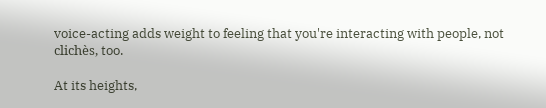voice-acting adds weight to feeling that you're interacting with people, not clichès, too.

At its heights,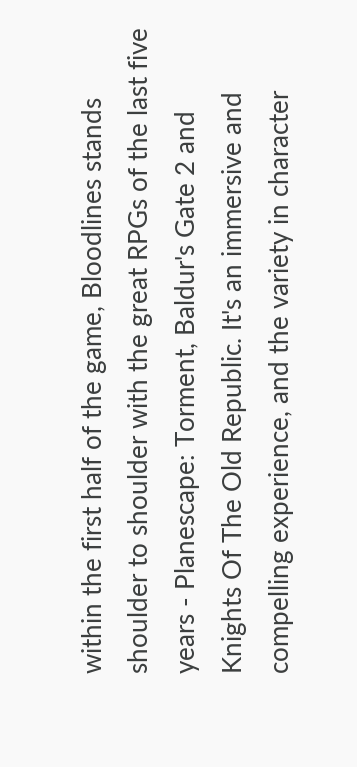within the first half of the game, Bloodlines stands shoulder to shoulder with the great RPGs of the last five years - Planescape: Torment, Baldur's Gate 2 and Knights Of The Old Republic. It's an immersive and compelling experience, and the variety in character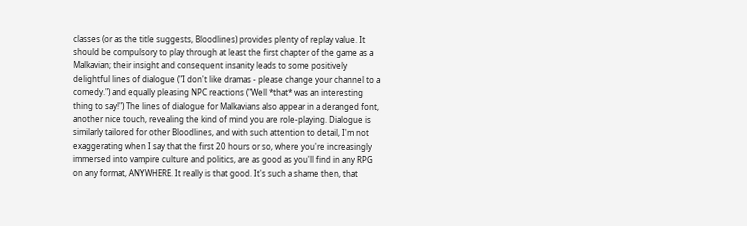classes (or as the title suggests, Bloodlines) provides plenty of replay value. It should be compulsory to play through at least the first chapter of the game as a Malkavian; their insight and consequent insanity leads to some positively delightful lines of dialogue ("I don't like dramas - please change your channel to a comedy.") and equally pleasing NPC reactions ("Well *that* was an interesting thing to say!") The lines of dialogue for Malkavians also appear in a deranged font, another nice touch, revealing the kind of mind you are role-playing. Dialogue is similarly tailored for other Bloodlines, and with such attention to detail, I'm not exaggerating when I say that the first 20 hours or so, where you're increasingly immersed into vampire culture and politics, are as good as you'll find in any RPG on any format, ANYWHERE. It really is that good. It's such a shame then, that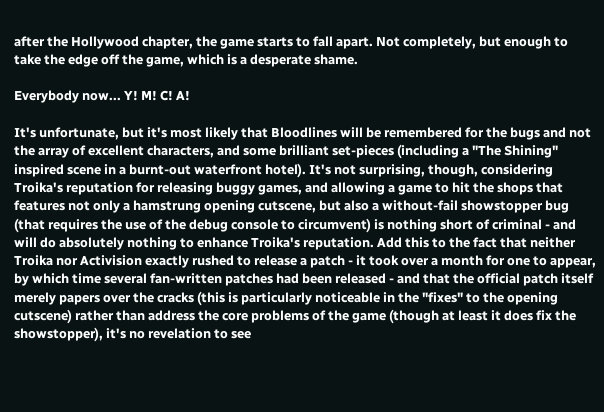after the Hollywood chapter, the game starts to fall apart. Not completely, but enough to take the edge off the game, which is a desperate shame.

Everybody now... Y! M! C! A!

It's unfortunate, but it's most likely that Bloodlines will be remembered for the bugs and not the array of excellent characters, and some brilliant set-pieces (including a "The Shining" inspired scene in a burnt-out waterfront hotel). It's not surprising, though, considering Troika's reputation for releasing buggy games, and allowing a game to hit the shops that features not only a hamstrung opening cutscene, but also a without-fail showstopper bug (that requires the use of the debug console to circumvent) is nothing short of criminal - and will do absolutely nothing to enhance Troika's reputation. Add this to the fact that neither Troika nor Activision exactly rushed to release a patch - it took over a month for one to appear, by which time several fan-written patches had been released - and that the official patch itself merely papers over the cracks (this is particularly noticeable in the "fixes" to the opening cutscene) rather than address the core problems of the game (though at least it does fix the showstopper), it's no revelation to see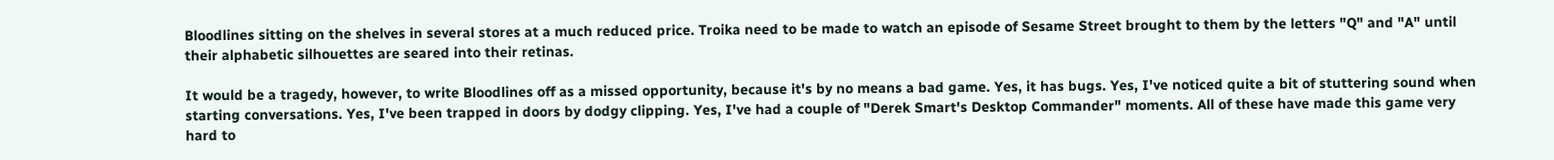Bloodlines sitting on the shelves in several stores at a much reduced price. Troika need to be made to watch an episode of Sesame Street brought to them by the letters "Q" and "A" until their alphabetic silhouettes are seared into their retinas.

It would be a tragedy, however, to write Bloodlines off as a missed opportunity, because it's by no means a bad game. Yes, it has bugs. Yes, I've noticed quite a bit of stuttering sound when starting conversations. Yes, I've been trapped in doors by dodgy clipping. Yes, I've had a couple of "Derek Smart's Desktop Commander" moments. All of these have made this game very hard to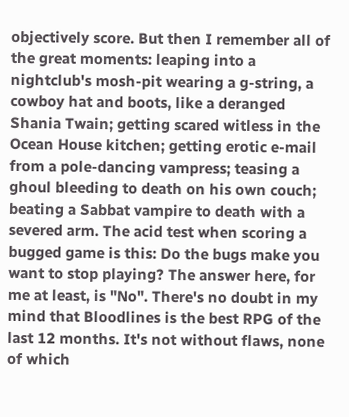objectively score. But then I remember all of the great moments: leaping into a nightclub's mosh-pit wearing a g-string, a cowboy hat and boots, like a deranged Shania Twain; getting scared witless in the Ocean House kitchen; getting erotic e-mail from a pole-dancing vampress; teasing a ghoul bleeding to death on his own couch; beating a Sabbat vampire to death with a severed arm. The acid test when scoring a bugged game is this: Do the bugs make you want to stop playing? The answer here, for me at least, is "No". There's no doubt in my mind that Bloodlines is the best RPG of the last 12 months. It's not without flaws, none of which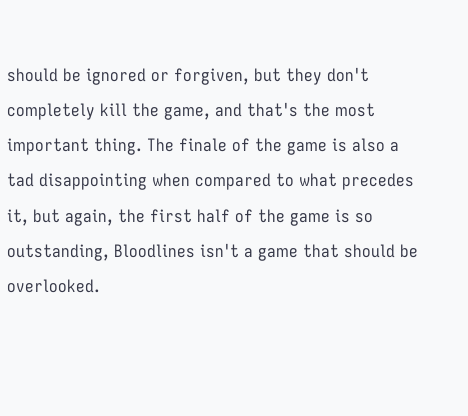should be ignored or forgiven, but they don't completely kill the game, and that's the most important thing. The finale of the game is also a tad disappointing when compared to what precedes it, but again, the first half of the game is so outstanding, Bloodlines isn't a game that should be overlooked.